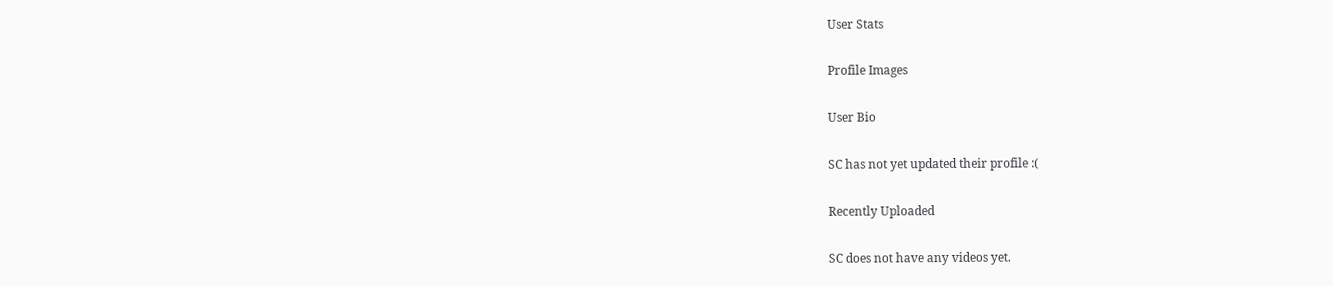User Stats

Profile Images

User Bio

SC has not yet updated their profile :(

Recently Uploaded

SC does not have any videos yet.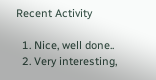Recent Activity

  1. Nice, well done..
  2. Very interesting,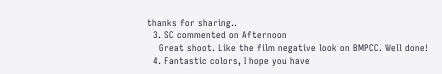thanks for sharing..
  3. SC commented on Afternoon
    Great shoot. Like the film negative look on BMPCC. Well done!
  4. Fantastic colors, I hope you have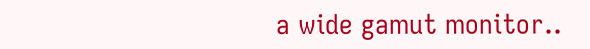a wide gamut monitor..